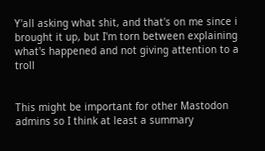Y'all asking what shit, and that's on me since i brought it up, but I'm torn between explaining what's happened and not giving attention to a troll


This might be important for other Mastodon admins so I think at least a summary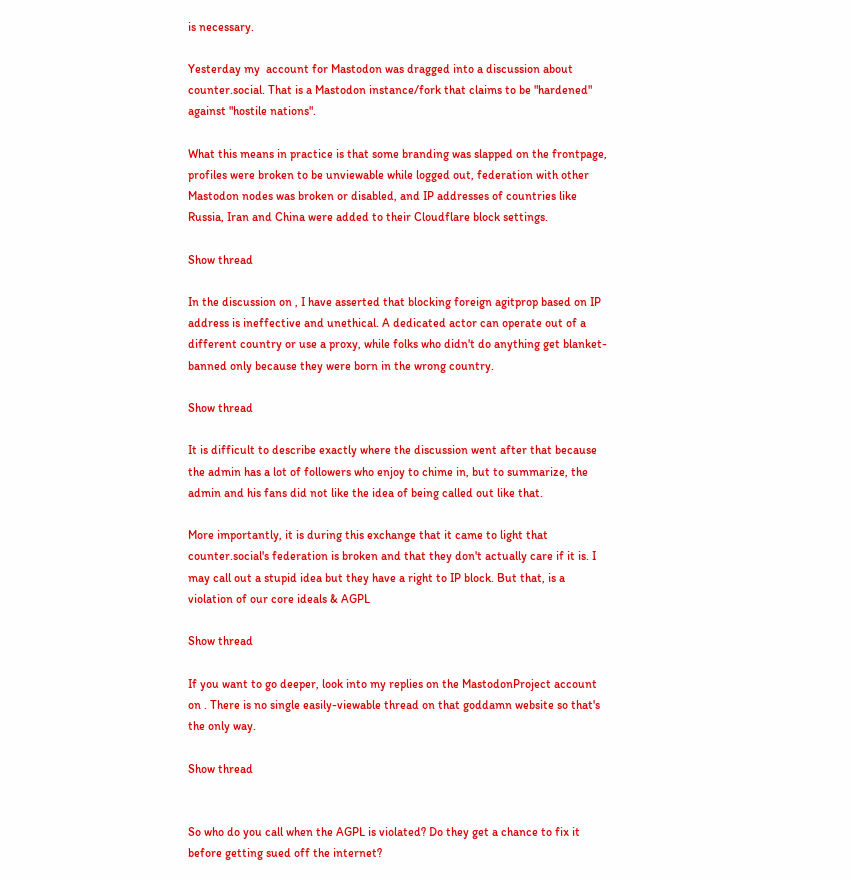is necessary.

Yesterday my  account for Mastodon was dragged into a discussion about counter.social. That is a Mastodon instance/fork that claims to be "hardened" against "hostile nations".

What this means in practice is that some branding was slapped on the frontpage, profiles were broken to be unviewable while logged out, federation with other Mastodon nodes was broken or disabled, and IP addresses of countries like Russia, Iran and China were added to their Cloudflare block settings.

Show thread

In the discussion on , I have asserted that blocking foreign agitprop based on IP address is ineffective and unethical. A dedicated actor can operate out of a different country or use a proxy, while folks who didn't do anything get blanket-banned only because they were born in the wrong country.

Show thread

It is difficult to describe exactly where the discussion went after that because the admin has a lot of followers who enjoy to chime in, but to summarize, the admin and his fans did not like the idea of being called out like that.

More importantly, it is during this exchange that it came to light that counter.social's federation is broken and that they don't actually care if it is. I may call out a stupid idea but they have a right to IP block. But that, is a violation of our core ideals & AGPL

Show thread

If you want to go deeper, look into my replies on the MastodonProject account on . There is no single easily-viewable thread on that goddamn website so that's the only way.

Show thread


So who do you call when the AGPL is violated? Do they get a chance to fix it before getting sued off the internet?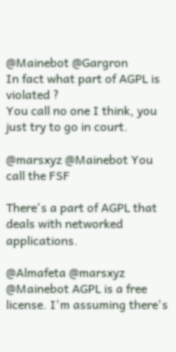@Mainebot @Gargron
In fact what part of AGPL is violated ?
You call no one I think, you just try to go in court.

@marsxyz @Mainebot You call the FSF

There's a part of AGPL that deals with networked applications.

@Almafeta @marsxyz @Mainebot AGPL is a free license. I'm assuming there's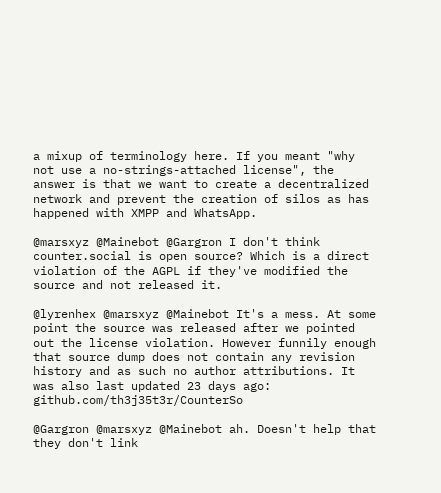a mixup of terminology here. If you meant "why not use a no-strings-attached license", the answer is that we want to create a decentralized network and prevent the creation of silos as has happened with XMPP and WhatsApp.

@marsxyz @Mainebot @Gargron I don't think counter.social is open source? Which is a direct violation of the AGPL if they've modified the source and not released it.

@lyrenhex @marsxyz @Mainebot It's a mess. At some point the source was released after we pointed out the license violation. However funnily enough that source dump does not contain any revision history and as such no author attributions. It was also last updated 23 days ago: github.com/th3j35t3r/CounterSo

@Gargron @marsxyz @Mainebot ah. Doesn't help that they don't link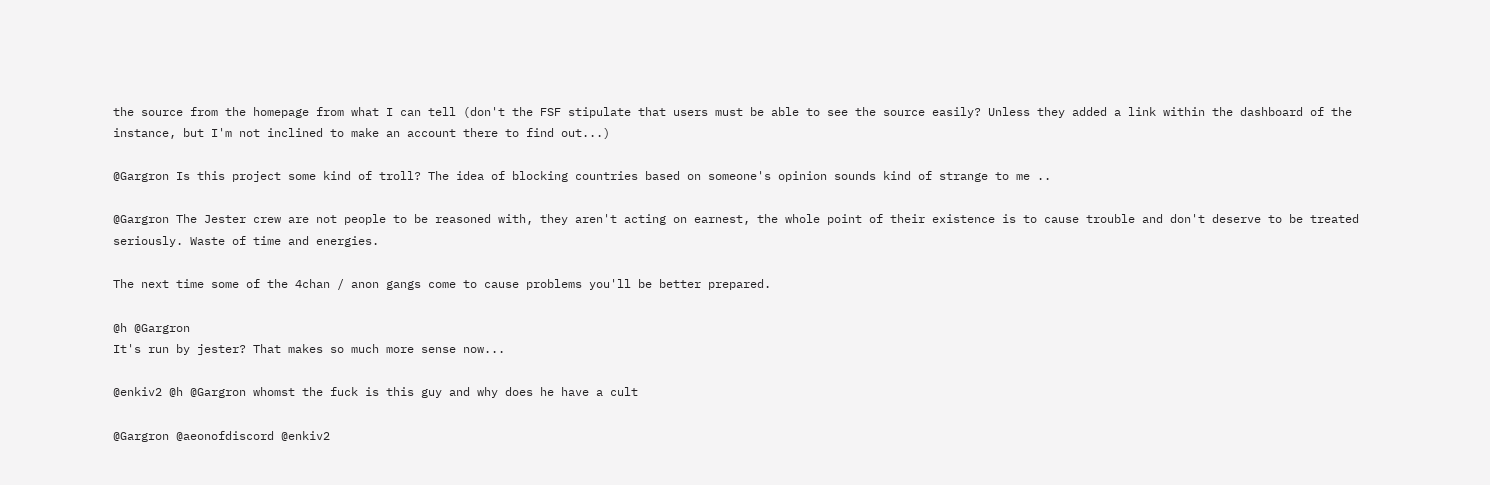the source from the homepage from what I can tell (don't the FSF stipulate that users must be able to see the source easily? Unless they added a link within the dashboard of the instance, but I'm not inclined to make an account there to find out...)

@Gargron Is this project some kind of troll? The idea of blocking countries based on someone's opinion sounds kind of strange to me ..

@Gargron The Jester crew are not people to be reasoned with, they aren't acting on earnest, the whole point of their existence is to cause trouble and don't deserve to be treated seriously. Waste of time and energies.

The next time some of the 4chan / anon gangs come to cause problems you'll be better prepared.

@h @Gargron
It's run by jester? That makes so much more sense now...

@enkiv2 @h @Gargron whomst the fuck is this guy and why does he have a cult

@Gargron @aeonofdiscord @enkiv2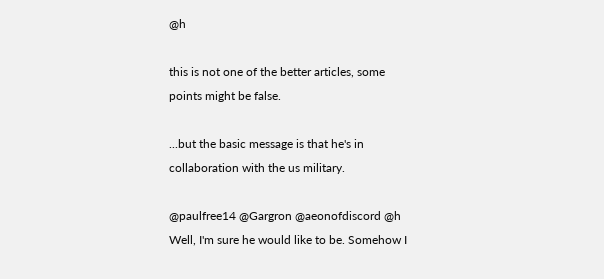@h

this is not one of the better articles, some points might be false.

...but the basic message is that he's in collaboration with the us military.

@paulfree14 @Gargron @aeonofdiscord @h
Well, I'm sure he would like to be. Somehow I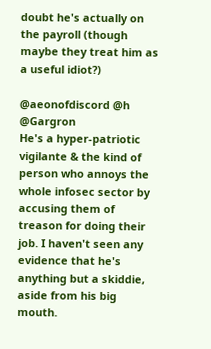doubt he's actually on the payroll (though maybe they treat him as a useful idiot?)

@aeonofdiscord @h @Gargron
He's a hyper-patriotic vigilante & the kind of person who annoys the whole infosec sector by accusing them of treason for doing their job. I haven't seen any evidence that he's anything but a skiddie, aside from his big mouth.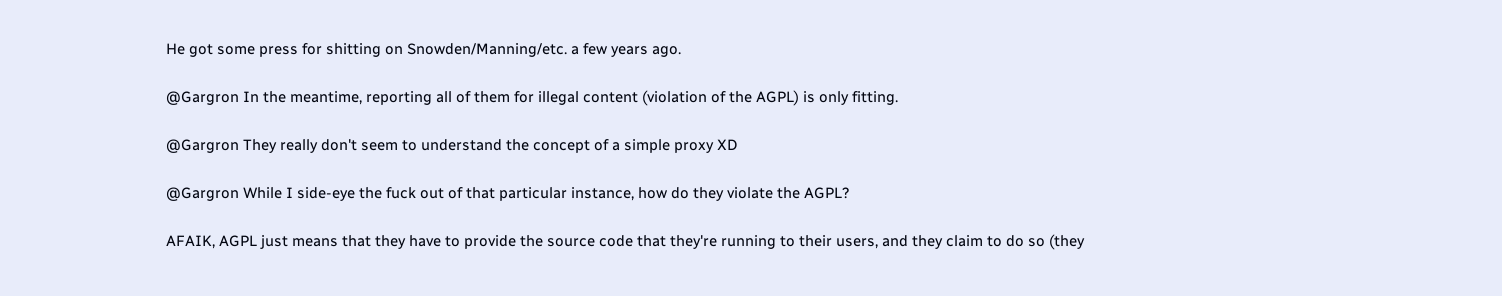He got some press for shitting on Snowden/Manning/etc. a few years ago.

@Gargron In the meantime, reporting all of them for illegal content (violation of the AGPL) is only fitting.

@Gargron They really don't seem to understand the concept of a simple proxy XD

@Gargron While I side-eye the fuck out of that particular instance, how do they violate the AGPL?

AFAIK, AGPL just means that they have to provide the source code that they're running to their users, and they claim to do so (they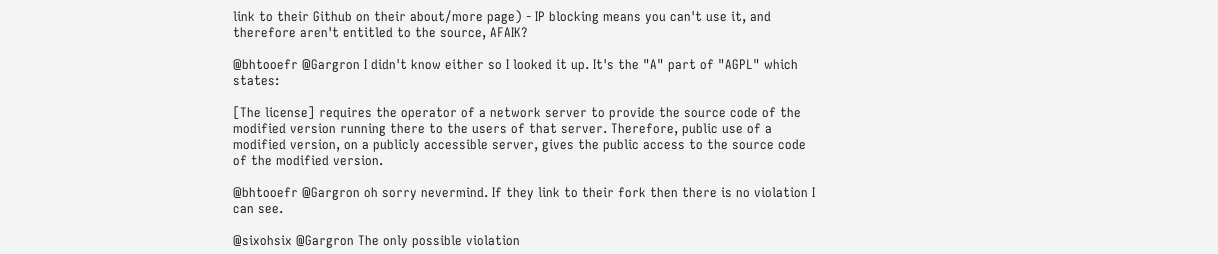link to their Github on their about/more page) - IP blocking means you can't use it, and therefore aren't entitled to the source, AFAIK?

@bhtooefr @Gargron I didn't know either so I looked it up. It's the "A" part of "AGPL" which states:

[The license] requires the operator of a network server to provide the source code of the modified version running there to the users of that server. Therefore, public use of a modified version, on a publicly accessible server, gives the public access to the source code of the modified version.

@bhtooefr @Gargron oh sorry nevermind. If they link to their fork then there is no violation I can see.

@sixohsix @Gargron The only possible violation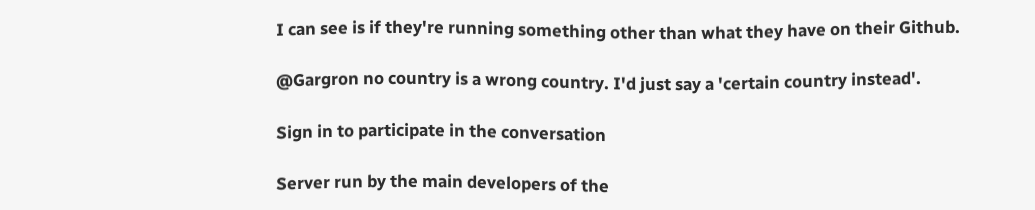I can see is if they're running something other than what they have on their Github.

@Gargron no country is a wrong country. I'd just say a 'certain country instead'.

Sign in to participate in the conversation

Server run by the main developers of the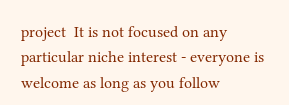project  It is not focused on any particular niche interest - everyone is welcome as long as you follow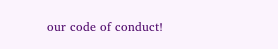our code of conduct!